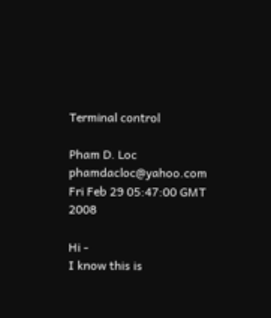Terminal control

Pham D. Loc phamdacloc@yahoo.com
Fri Feb 29 05:47:00 GMT 2008

Hi -
I know this is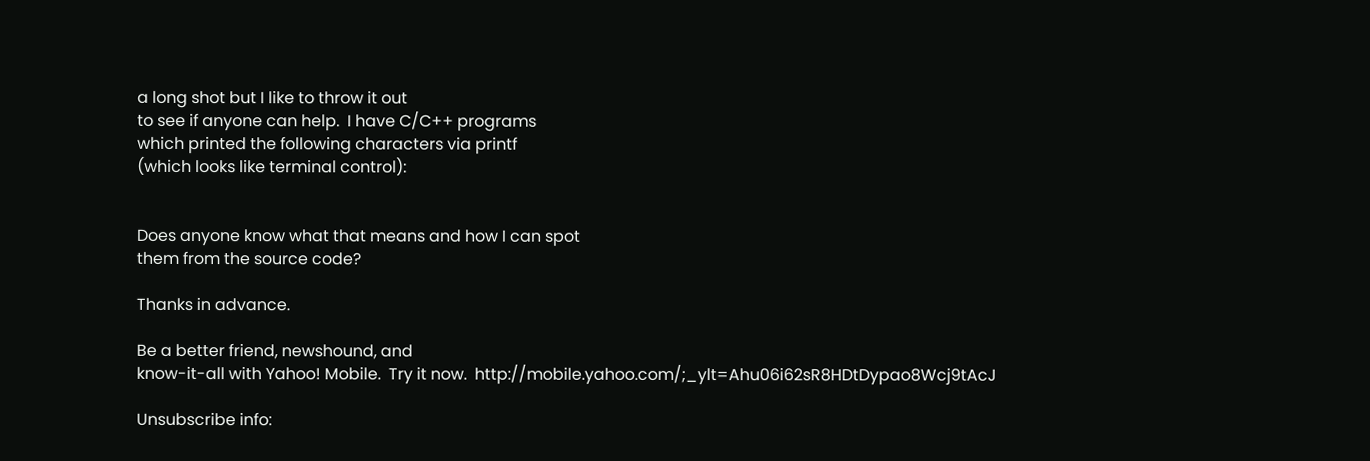a long shot but I like to throw it out
to see if anyone can help.  I have C/C++ programs
which printed the following characters via printf
(which looks like terminal control):


Does anyone know what that means and how I can spot
them from the source code?

Thanks in advance.

Be a better friend, newshound, and
know-it-all with Yahoo! Mobile.  Try it now.  http://mobile.yahoo.com/;_ylt=Ahu06i62sR8HDtDypao8Wcj9tAcJ

Unsubscribe info: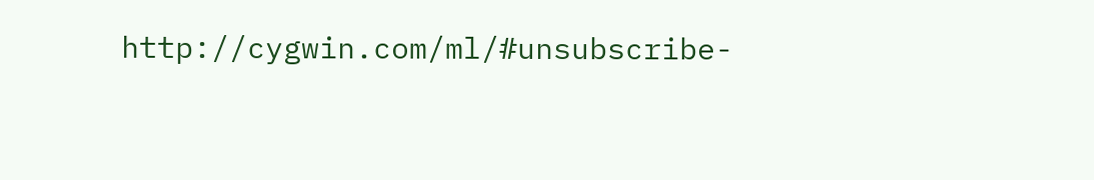http://cygwin.com/ml/#unsubscribe-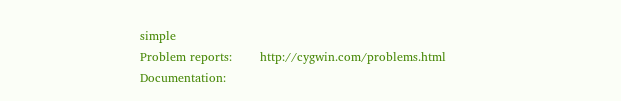simple
Problem reports:       http://cygwin.com/problems.html
Documentation: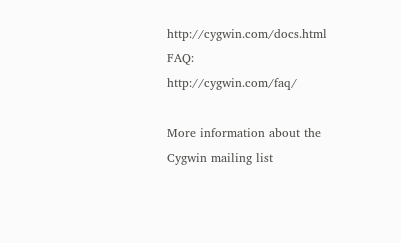http://cygwin.com/docs.html
FAQ:                   http://cygwin.com/faq/

More information about the Cygwin mailing list